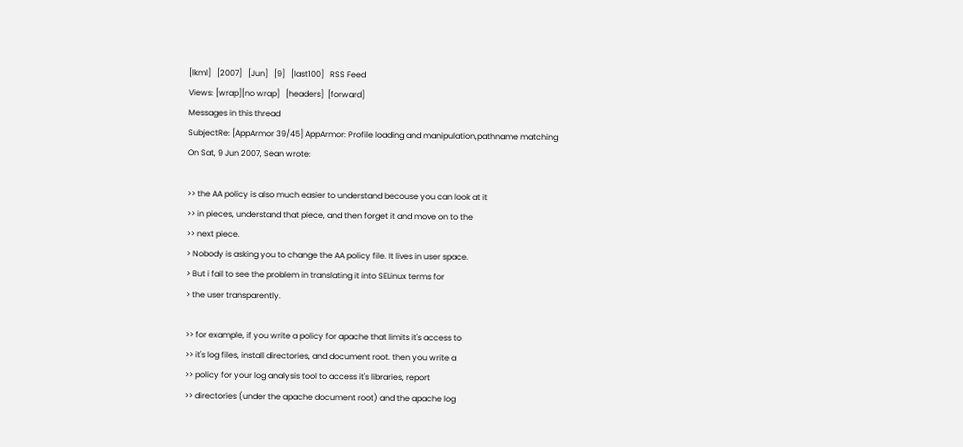[lkml]   [2007]   [Jun]   [9]   [last100]   RSS Feed
Views: [wrap][no wrap]   [headers]  [forward]
Messages in this thread
SubjectRe: [AppArmor 39/45] AppArmor: Profile loading and manipulation,pathname matching
On Sat, 9 Jun 2007, Sean wrote:

>> the AA policy is also much easier to understand becouse you can look at it
>> in pieces, understand that piece, and then forget it and move on to the
>> next piece.
> Nobody is asking you to change the AA policy file. It lives in user space.
> But i fail to see the problem in translating it into SELinux terms for
> the user transparently.

>> for example, if you write a policy for apache that limits it's access to
>> it's log files, install directories, and document root. then you write a
>> policy for your log analysis tool to access it's libraries, report
>> directories (under the apache document root) and the apache log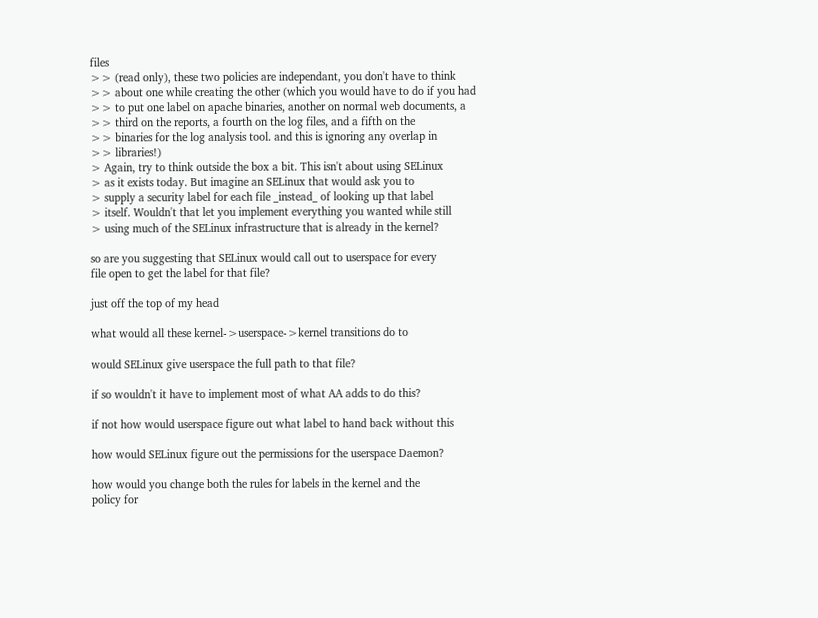files
>> (read only), these two policies are independant, you don't have to think
>> about one while creating the other (which you would have to do if you had
>> to put one label on apache binaries, another on normal web documents, a
>> third on the reports, a fourth on the log files, and a fifth on the
>> binaries for the log analysis tool. and this is ignoring any overlap in
>> libraries!)
> Again, try to think outside the box a bit. This isn't about using SELinux
> as it exists today. But imagine an SELinux that would ask you to
> supply a security label for each file _instead_ of looking up that label
> itself. Wouldn't that let you implement everything you wanted while still
> using much of the SELinux infrastructure that is already in the kernel?

so are you suggesting that SELinux would call out to userspace for every
file open to get the label for that file?

just off the top of my head

what would all these kernel->userspace->kernel transitions do to

would SELinux give userspace the full path to that file?

if so wouldn't it have to implement most of what AA adds to do this?

if not how would userspace figure out what label to hand back without this

how would SELinux figure out the permissions for the userspace Daemon?

how would you change both the rules for labels in the kernel and the
policy for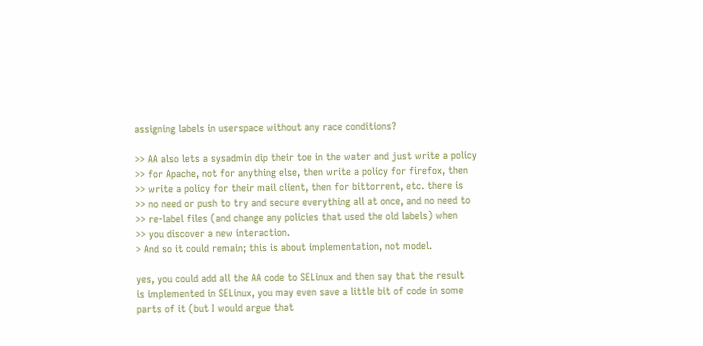assigning labels in userspace without any race conditions?

>> AA also lets a sysadmin dip their toe in the water and just write a policy
>> for Apache, not for anything else, then write a policy for firefox, then
>> write a policy for their mail client, then for bittorrent, etc. there is
>> no need or push to try and secure everything all at once, and no need to
>> re-label files (and change any policies that used the old labels) when
>> you discover a new interaction.
> And so it could remain; this is about implementation, not model.

yes, you could add all the AA code to SELinux and then say that the result
is implemented in SELinux, you may even save a little bit of code in some
parts of it (but I would argue that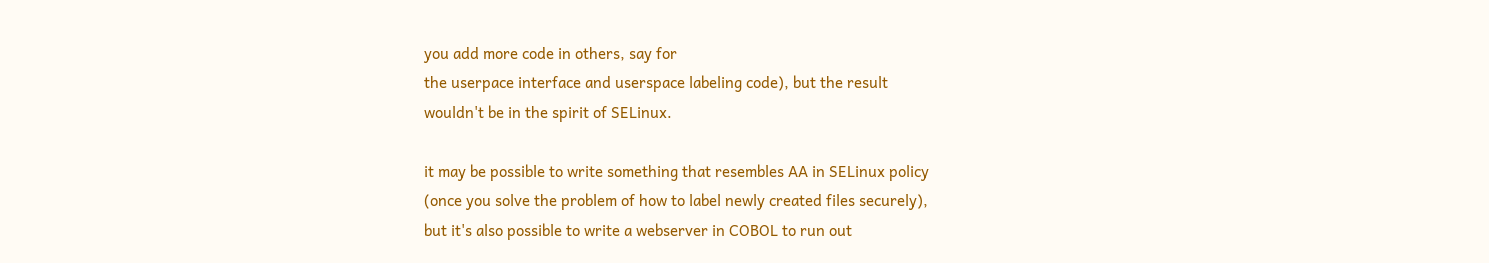you add more code in others, say for
the userpace interface and userspace labeling code), but the result
wouldn't be in the spirit of SELinux.

it may be possible to write something that resembles AA in SELinux policy
(once you solve the problem of how to label newly created files securely),
but it's also possible to write a webserver in COBOL to run out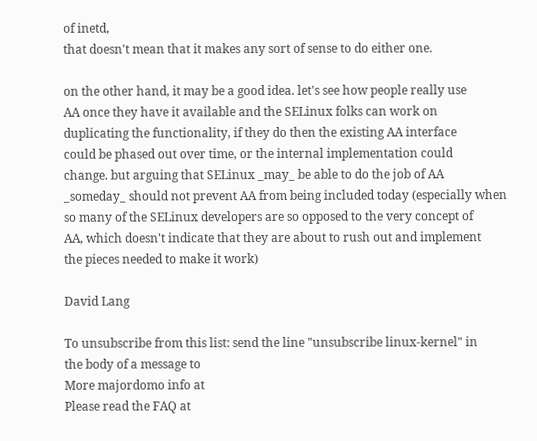of inetd,
that doesn't mean that it makes any sort of sense to do either one.

on the other hand, it may be a good idea. let's see how people really use
AA once they have it available and the SELinux folks can work on
duplicating the functionality, if they do then the existing AA interface
could be phased out over time, or the internal implementation could
change. but arguing that SELinux _may_ be able to do the job of AA
_someday_ should not prevent AA from being included today (especially when
so many of the SELinux developers are so opposed to the very concept of
AA, which doesn't indicate that they are about to rush out and implement
the pieces needed to make it work)

David Lang

To unsubscribe from this list: send the line "unsubscribe linux-kernel" in
the body of a message to
More majordomo info at
Please read the FAQ at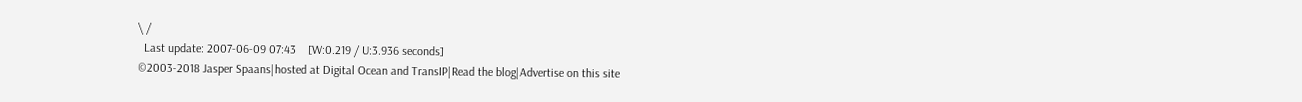\ /
  Last update: 2007-06-09 07:43    [W:0.219 / U:3.936 seconds]
©2003-2018 Jasper Spaans|hosted at Digital Ocean and TransIP|Read the blog|Advertise on this site